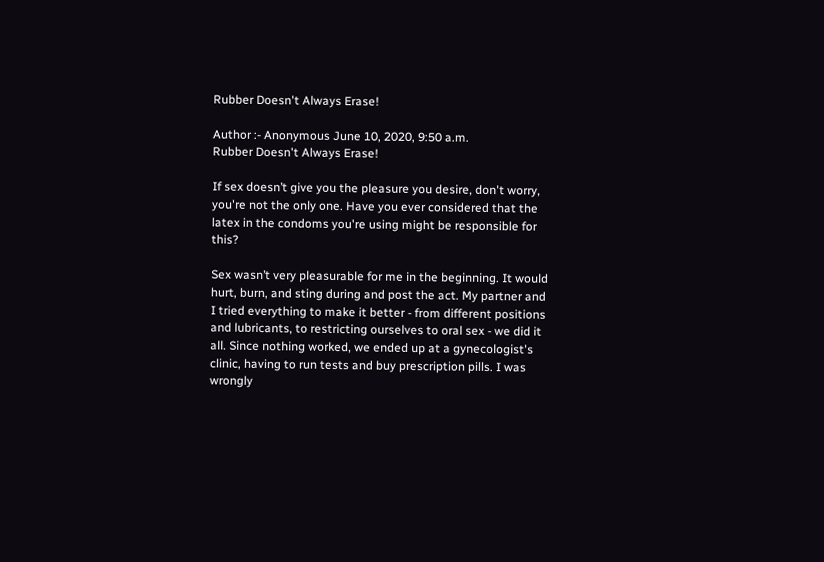Rubber Doesn't Always Erase!

Author :- Anonymous June 10, 2020, 9:50 a.m.
Rubber Doesn't Always Erase!

If sex doesn’t give you the pleasure you desire, don't worry, you're not the only one. Have you ever considered that the latex in the condoms you're using might be responsible for this?

Sex wasn’t very pleasurable for me in the beginning. It would hurt, burn, and sting during and post the act. My partner and I tried everything to make it better - from different positions and lubricants, to restricting ourselves to oral sex - we did it all. Since nothing worked, we ended up at a gynecologist's clinic, having to run tests and buy prescription pills. I was wrongly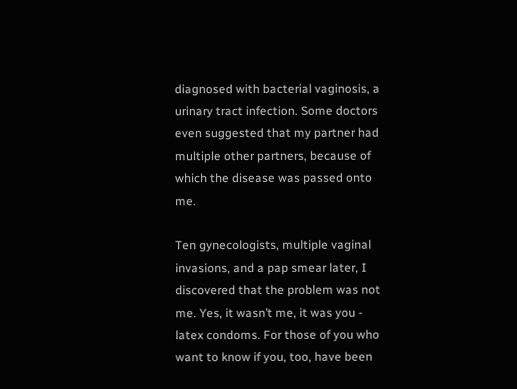diagnosed with bacterial vaginosis, a urinary tract infection. Some doctors even suggested that my partner had multiple other partners, because of which the disease was passed onto me.

Ten gynecologists, multiple vaginal invasions, and a pap smear later, I discovered that the problem was not me. Yes, it wasn’t me, it was you - latex condoms. For those of you who want to know if you, too, have been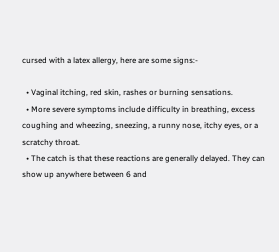cursed with a latex allergy, here are some signs:-

  • Vaginal itching, red skin, rashes or burning sensations.
  • More severe symptoms include difficulty in breathing, excess coughing and wheezing, sneezing, a runny nose, itchy eyes, or a scratchy throat.
  • The catch is that these reactions are generally delayed. They can show up anywhere between 6 and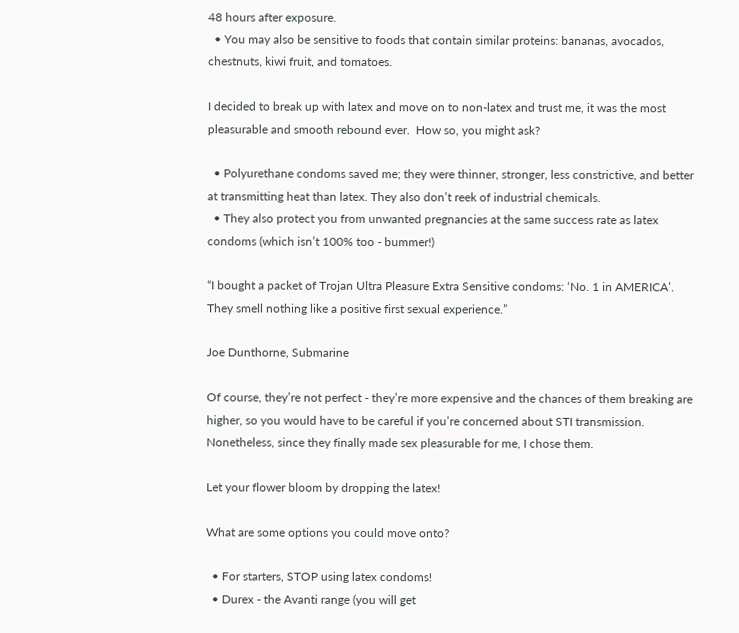48 hours after exposure.
  • You may also be sensitive to foods that contain similar proteins: bananas, avocados, chestnuts, kiwi fruit, and tomatoes.

I decided to break up with latex and move on to non-latex and trust me, it was the most pleasurable and smooth rebound ever.  How so, you might ask?

  • Polyurethane condoms saved me; they were thinner, stronger, less constrictive, and better at transmitting heat than latex. They also don’t reek of industrial chemicals.
  • They also protect you from unwanted pregnancies at the same success rate as latex condoms (which isn’t 100% too - bummer!)

“I bought a packet of Trojan Ultra Pleasure Extra Sensitive condoms: ‘No. 1 in AMERICA’. They smell nothing like a positive first sexual experience.”

Joe Dunthorne, Submarine

Of course, they’re not perfect - they’re more expensive and the chances of them breaking are higher, so you would have to be careful if you’re concerned about STI transmission. Nonetheless, since they finally made sex pleasurable for me, I chose them.

Let your flower bloom by dropping the latex!

What are some options you could move onto?

  • For starters, STOP using latex condoms!
  • Durex - the Avanti range (you will get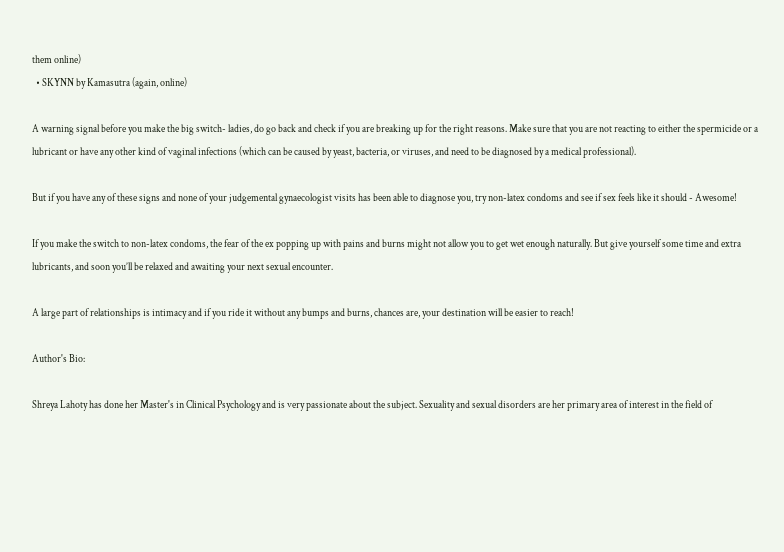them online)
  • SKYNN by Kamasutra (again, online)

A warning signal before you make the big switch- ladies, do go back and check if you are breaking up for the right reasons. Make sure that you are not reacting to either the spermicide or a lubricant or have any other kind of vaginal infections (which can be caused by yeast, bacteria, or viruses, and need to be diagnosed by a medical professional).

But if you have any of these signs and none of your judgemental gynaecologist visits has been able to diagnose you, try non-latex condoms and see if sex feels like it should - Awesome!

If you make the switch to non-latex condoms, the fear of the ex popping up with pains and burns might not allow you to get wet enough naturally. But give yourself some time and extra lubricants, and soon you’ll be relaxed and awaiting your next sexual encounter.

A large part of relationships is intimacy and if you ride it without any bumps and burns, chances are, your destination will be easier to reach!

Author's Bio:

Shreya Lahoty has done her Master's in Clinical Psychology and is very passionate about the subject. Sexuality and sexual disorders are her primary area of interest in the field of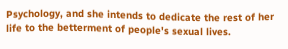Psychology, and she intends to dedicate the rest of her life to the betterment of people's sexual lives.